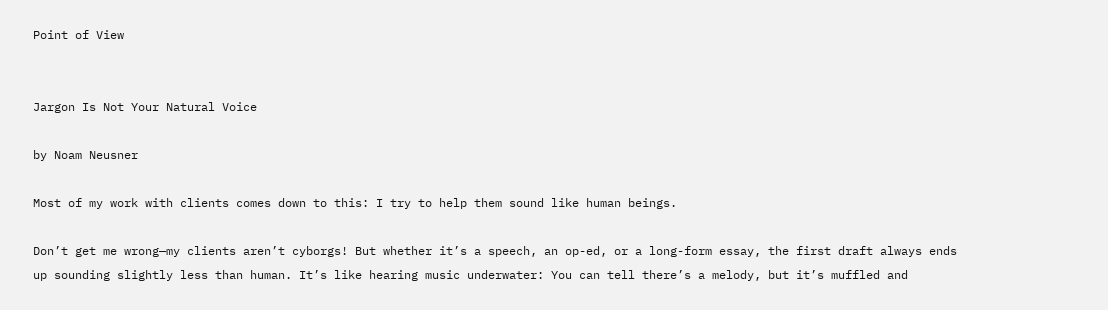Point of View


Jargon Is Not Your Natural Voice

by Noam Neusner

Most of my work with clients comes down to this: I try to help them sound like human beings.

Don’t get me wrong—my clients aren’t cyborgs! But whether it’s a speech, an op-ed, or a long-form essay, the first draft always ends up sounding slightly less than human. It’s like hearing music underwater: You can tell there’s a melody, but it’s muffled and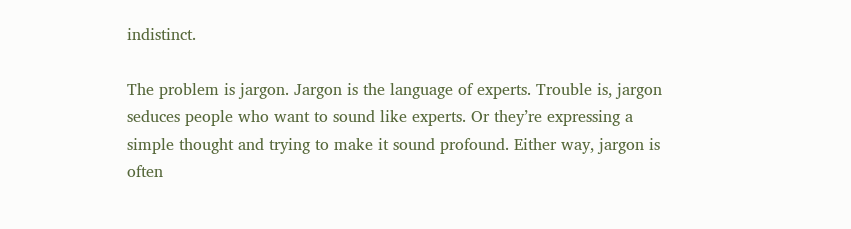indistinct.

The problem is jargon. Jargon is the language of experts. Trouble is, jargon seduces people who want to sound like experts. Or they’re expressing a simple thought and trying to make it sound profound. Either way, jargon is often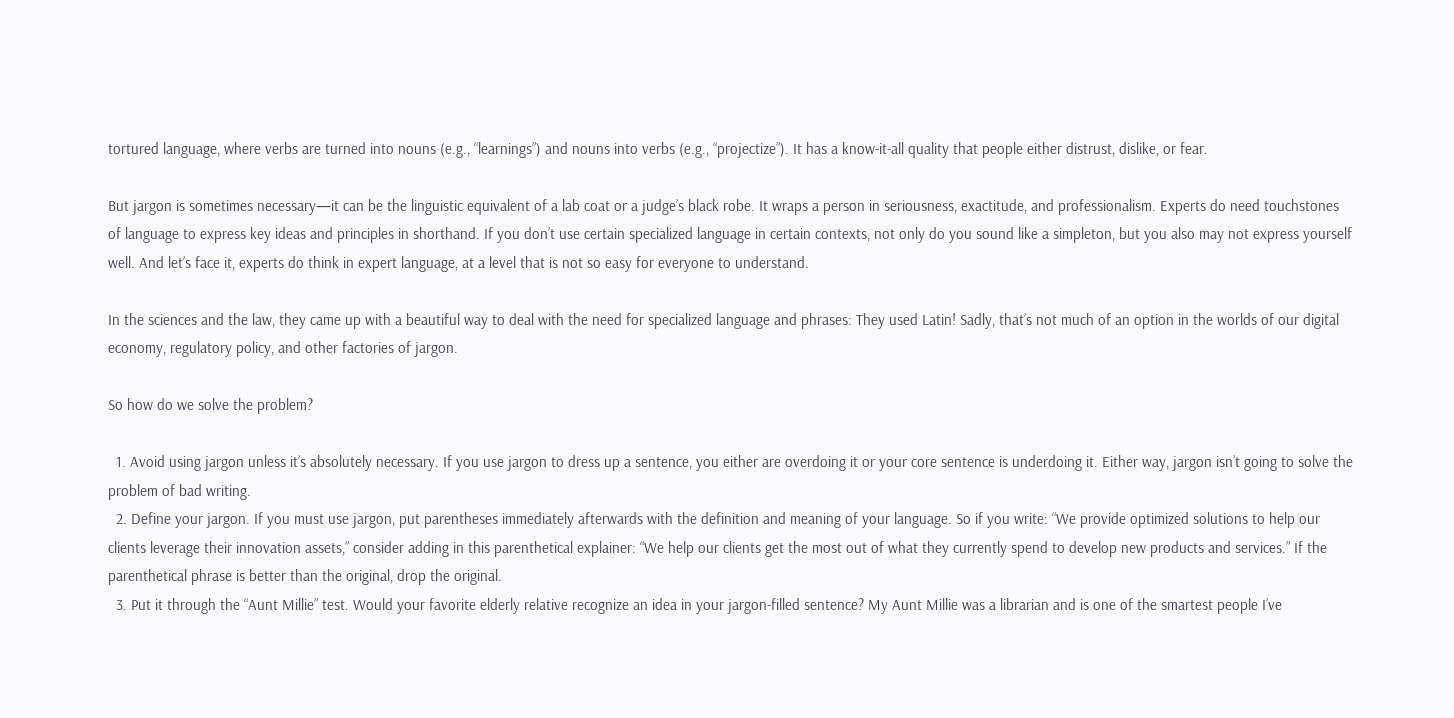tortured language, where verbs are turned into nouns (e.g., “learnings”) and nouns into verbs (e.g., “projectize”). It has a know-it-all quality that people either distrust, dislike, or fear.

But jargon is sometimes necessary—it can be the linguistic equivalent of a lab coat or a judge’s black robe. It wraps a person in seriousness, exactitude, and professionalism. Experts do need touchstones of language to express key ideas and principles in shorthand. If you don’t use certain specialized language in certain contexts, not only do you sound like a simpleton, but you also may not express yourself well. And let’s face it, experts do think in expert language, at a level that is not so easy for everyone to understand.

In the sciences and the law, they came up with a beautiful way to deal with the need for specialized language and phrases: They used Latin! Sadly, that’s not much of an option in the worlds of our digital economy, regulatory policy, and other factories of jargon.

So how do we solve the problem?

  1. Avoid using jargon unless it’s absolutely necessary. If you use jargon to dress up a sentence, you either are overdoing it or your core sentence is underdoing it. Either way, jargon isn’t going to solve the problem of bad writing.
  2. Define your jargon. If you must use jargon, put parentheses immediately afterwards with the definition and meaning of your language. So if you write: “We provide optimized solutions to help our clients leverage their innovation assets,” consider adding in this parenthetical explainer: “We help our clients get the most out of what they currently spend to develop new products and services.” If the parenthetical phrase is better than the original, drop the original.
  3. Put it through the “Aunt Millie” test. Would your favorite elderly relative recognize an idea in your jargon-filled sentence? My Aunt Millie was a librarian and is one of the smartest people I’ve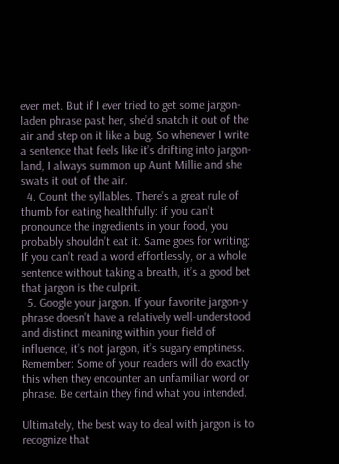ever met. But if I ever tried to get some jargon-laden phrase past her, she’d snatch it out of the air and step on it like a bug. So whenever I write a sentence that feels like it’s drifting into jargon-land, I always summon up Aunt Millie and she swats it out of the air.
  4. Count the syllables. There’s a great rule of thumb for eating healthfully: if you can’t pronounce the ingredients in your food, you probably shouldn’t eat it. Same goes for writing: If you can’t read a word effortlessly, or a whole sentence without taking a breath, it’s a good bet that jargon is the culprit.
  5. Google your jargon. If your favorite jargon-y phrase doesn’t have a relatively well-understood and distinct meaning within your field of influence, it’s not jargon, it’s sugary emptiness. Remember: Some of your readers will do exactly this when they encounter an unfamiliar word or phrase. Be certain they find what you intended.

Ultimately, the best way to deal with jargon is to recognize that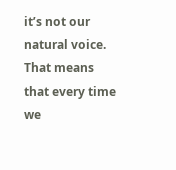it’s not our natural voice. That means that every time we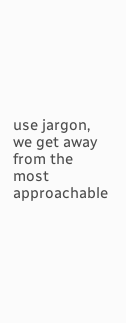use jargon, we get away from the most approachable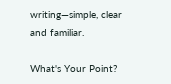writing—simple, clear and familiar.

What's Your Point?